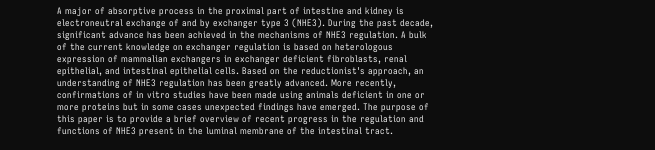A major of absorptive process in the proximal part of intestine and kidney is electroneutral exchange of and by exchanger type 3 (NHE3). During the past decade, significant advance has been achieved in the mechanisms of NHE3 regulation. A bulk of the current knowledge on exchanger regulation is based on heterologous expression of mammalian exchangers in exchanger deficient fibroblasts, renal epithelial, and intestinal epithelial cells. Based on the reductionist's approach, an understanding of NHE3 regulation has been greatly advanced. More recently, confirmations of in vitro studies have been made using animals deficient in one or more proteins but in some cases unexpected findings have emerged. The purpose of this paper is to provide a brief overview of recent progress in the regulation and functions of NHE3 present in the luminal membrane of the intestinal tract.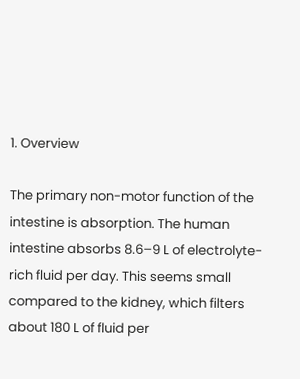1. Overview

The primary non-motor function of the intestine is absorption. The human intestine absorbs 8.6–9 L of electrolyte-rich fluid per day. This seems small compared to the kidney, which filters about 180 L of fluid per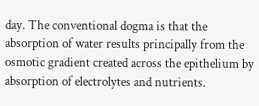day. The conventional dogma is that the absorption of water results principally from the osmotic gradient created across the epithelium by absorption of electrolytes and nutrients.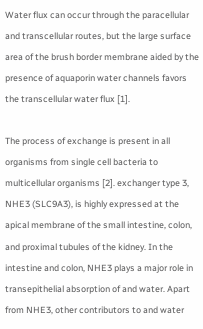Water flux can occur through the paracellular and transcellular routes, but the large surface area of the brush border membrane aided by the presence of aquaporin water channels favors the transcellular water flux [1].

The process of exchange is present in all organisms from single cell bacteria to multicellular organisms [2]. exchanger type 3, NHE3 (SLC9A3), is highly expressed at the apical membrane of the small intestine, colon, and proximal tubules of the kidney. In the intestine and colon, NHE3 plays a major role in transepithelial absorption of and water. Apart from NHE3, other contributors to and water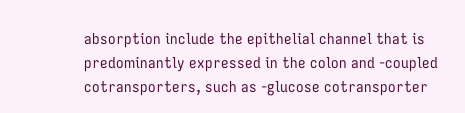absorption include the epithelial channel that is predominantly expressed in the colon and -coupled cotransporters, such as -glucose cotransporter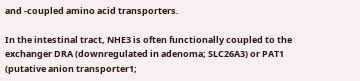and -coupled amino acid transporters.

In the intestinal tract, NHE3 is often functionally coupled to the exchanger DRA (downregulated in adenoma; SLC26A3) or PAT1 (putative anion transporter1;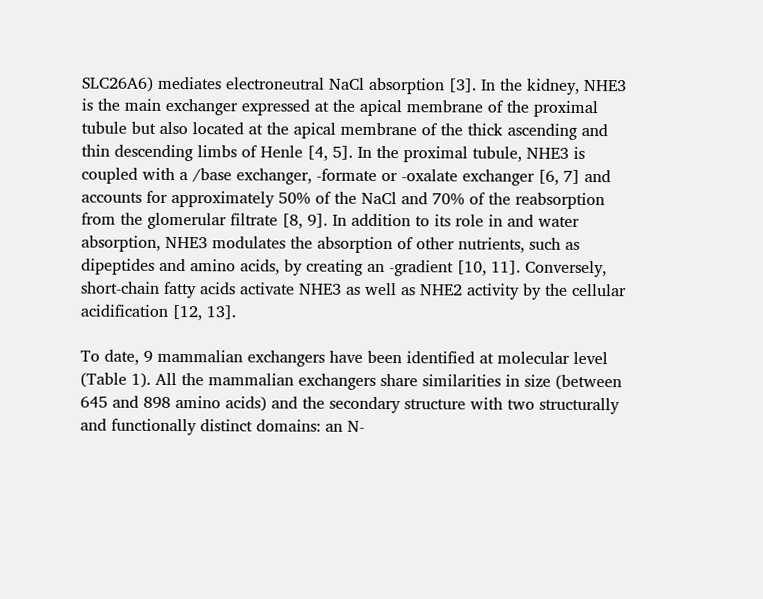SLC26A6) mediates electroneutral NaCl absorption [3]. In the kidney, NHE3 is the main exchanger expressed at the apical membrane of the proximal tubule but also located at the apical membrane of the thick ascending and thin descending limbs of Henle [4, 5]. In the proximal tubule, NHE3 is coupled with a /base exchanger, -formate or -oxalate exchanger [6, 7] and accounts for approximately 50% of the NaCl and 70% of the reabsorption from the glomerular filtrate [8, 9]. In addition to its role in and water absorption, NHE3 modulates the absorption of other nutrients, such as dipeptides and amino acids, by creating an -gradient [10, 11]. Conversely, short-chain fatty acids activate NHE3 as well as NHE2 activity by the cellular acidification [12, 13].

To date, 9 mammalian exchangers have been identified at molecular level (Table 1). All the mammalian exchangers share similarities in size (between 645 and 898 amino acids) and the secondary structure with two structurally and functionally distinct domains: an N-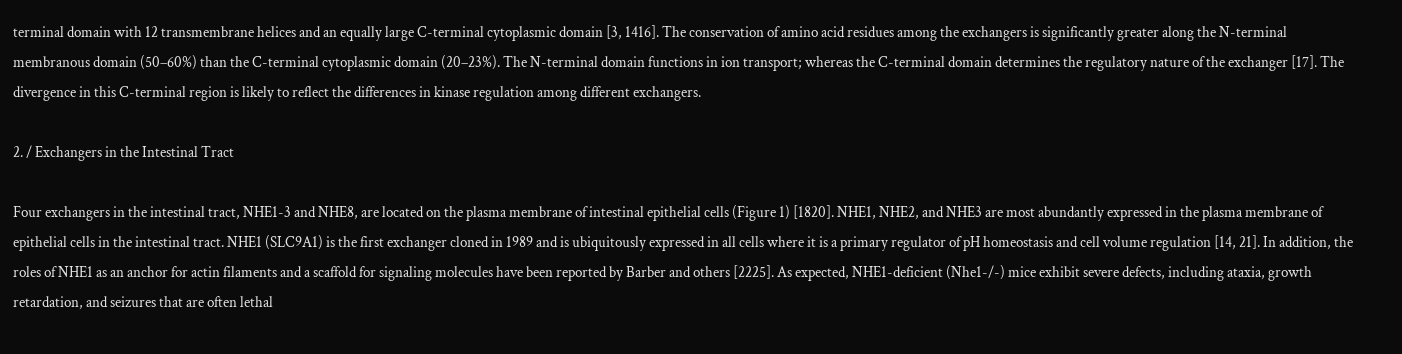terminal domain with 12 transmembrane helices and an equally large C-terminal cytoplasmic domain [3, 1416]. The conservation of amino acid residues among the exchangers is significantly greater along the N-terminal membranous domain (50–60%) than the C-terminal cytoplasmic domain (20–23%). The N-terminal domain functions in ion transport; whereas the C-terminal domain determines the regulatory nature of the exchanger [17]. The divergence in this C-terminal region is likely to reflect the differences in kinase regulation among different exchangers.

2. / Exchangers in the Intestinal Tract

Four exchangers in the intestinal tract, NHE1-3 and NHE8, are located on the plasma membrane of intestinal epithelial cells (Figure 1) [1820]. NHE1, NHE2, and NHE3 are most abundantly expressed in the plasma membrane of epithelial cells in the intestinal tract. NHE1 (SLC9A1) is the first exchanger cloned in 1989 and is ubiquitously expressed in all cells where it is a primary regulator of pH homeostasis and cell volume regulation [14, 21]. In addition, the roles of NHE1 as an anchor for actin filaments and a scaffold for signaling molecules have been reported by Barber and others [2225]. As expected, NHE1-deficient (Nhe1-/-) mice exhibit severe defects, including ataxia, growth retardation, and seizures that are often lethal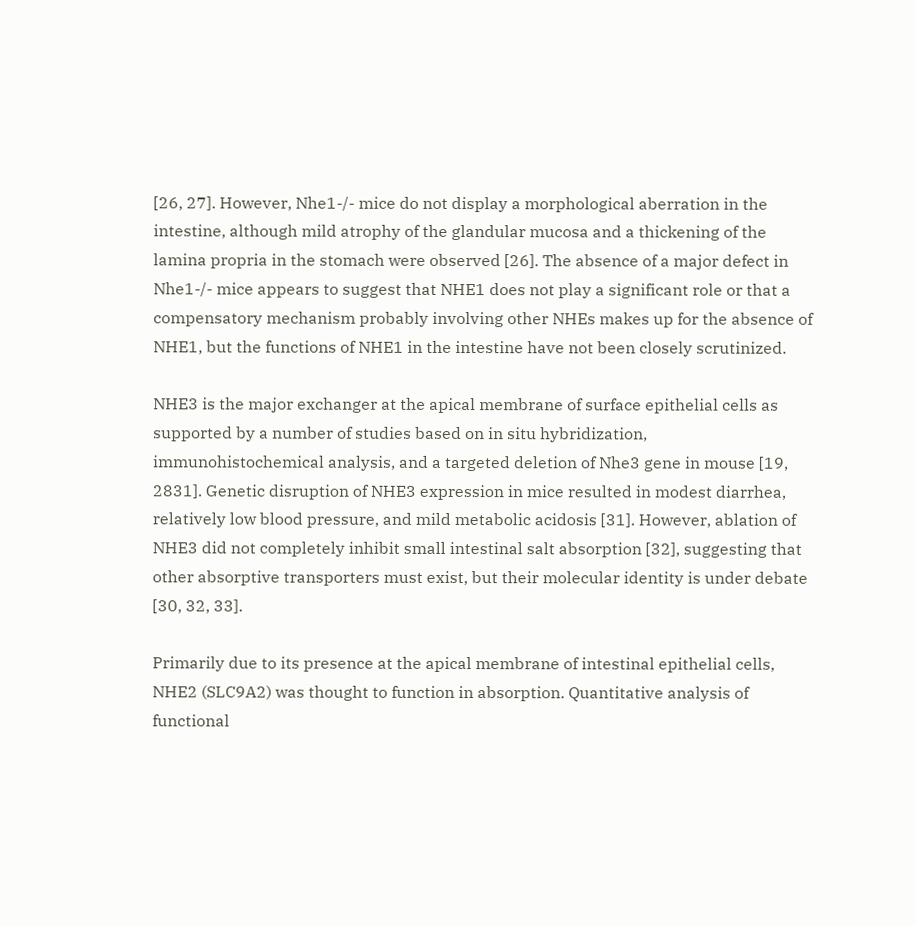[26, 27]. However, Nhe1-/- mice do not display a morphological aberration in the intestine, although mild atrophy of the glandular mucosa and a thickening of the lamina propria in the stomach were observed [26]. The absence of a major defect in Nhe1-/- mice appears to suggest that NHE1 does not play a significant role or that a compensatory mechanism probably involving other NHEs makes up for the absence of NHE1, but the functions of NHE1 in the intestine have not been closely scrutinized.

NHE3 is the major exchanger at the apical membrane of surface epithelial cells as supported by a number of studies based on in situ hybridization, immunohistochemical analysis, and a targeted deletion of Nhe3 gene in mouse [19, 2831]. Genetic disruption of NHE3 expression in mice resulted in modest diarrhea, relatively low blood pressure, and mild metabolic acidosis [31]. However, ablation of NHE3 did not completely inhibit small intestinal salt absorption [32], suggesting that other absorptive transporters must exist, but their molecular identity is under debate [30, 32, 33].

Primarily due to its presence at the apical membrane of intestinal epithelial cells, NHE2 (SLC9A2) was thought to function in absorption. Quantitative analysis of functional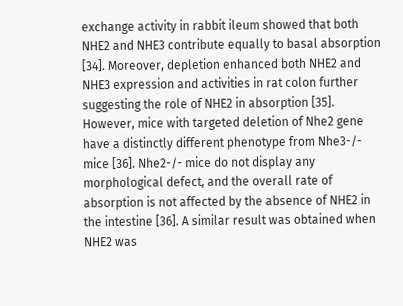exchange activity in rabbit ileum showed that both NHE2 and NHE3 contribute equally to basal absorption [34]. Moreover, depletion enhanced both NHE2 and NHE3 expression and activities in rat colon further suggesting the role of NHE2 in absorption [35]. However, mice with targeted deletion of Nhe2 gene have a distinctly different phenotype from Nhe3-/- mice [36]. Nhe2-/- mice do not display any morphological defect, and the overall rate of absorption is not affected by the absence of NHE2 in the intestine [36]. A similar result was obtained when NHE2 was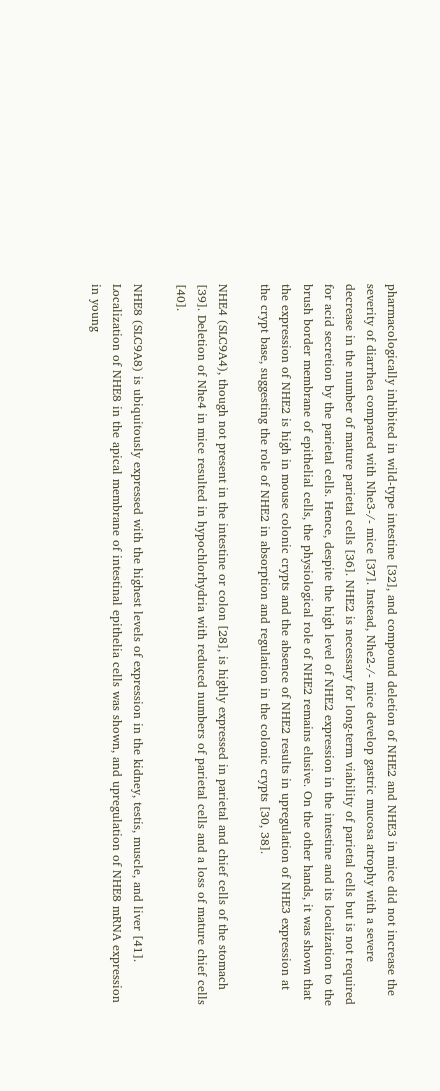pharmacologically inhibited in wild-type intestine [32], and compound deletion of NHE2 and NHE3 in mice did not increase the severity of diarrhea compared with Nhe3-/- mice [37]. Instead, Nhe2-/- mice develop gastric mucosa atrophy with a severe decrease in the number of mature parietal cells [36]. NHE2 is necessary for long-term viability of parietal cells but is not required for acid secretion by the parietal cells. Hence, despite the high level of NHE2 expression in the intestine and its localization to the brush border membrane of epithelial cells, the physiological role of NHE2 remains elusive. On the other hands, it was shown that the expression of NHE2 is high in mouse colonic crypts and the absence of NHE2 results in upregulation of NHE3 expression at the crypt base, suggesting the role of NHE2 in absorption and regulation in the colonic crypts [30, 38].

NHE4 (SLC9A4), though not present in the intestine or colon [28], is highly expressed in parietal and chief cells of the stomach [39]. Deletion of Nhe4 in mice resulted in hypochlorhydria with reduced numbers of parietal cells and a loss of mature chief cells [40].

NHE8 (SLC9A8) is ubiquitously expressed with the highest levels of expression in the kidney, testis, muscle, and liver [41]. Localization of NHE8 in the apical membrane of intestinal epithelia cells was shown, and upregulation of NHE8 mRNA expression in young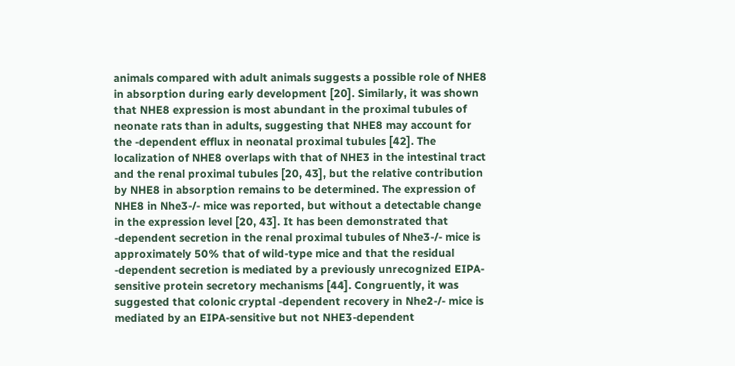animals compared with adult animals suggests a possible role of NHE8 in absorption during early development [20]. Similarly, it was shown that NHE8 expression is most abundant in the proximal tubules of neonate rats than in adults, suggesting that NHE8 may account for the -dependent efflux in neonatal proximal tubules [42]. The localization of NHE8 overlaps with that of NHE3 in the intestinal tract and the renal proximal tubules [20, 43], but the relative contribution by NHE8 in absorption remains to be determined. The expression of NHE8 in Nhe3-/- mice was reported, but without a detectable change in the expression level [20, 43]. It has been demonstrated that -dependent secretion in the renal proximal tubules of Nhe3-/- mice is approximately 50% that of wild-type mice and that the residual -dependent secretion is mediated by a previously unrecognized EIPA-sensitive protein secretory mechanisms [44]. Congruently, it was suggested that colonic cryptal -dependent recovery in Nhe2-/- mice is mediated by an EIPA-sensitive but not NHE3-dependent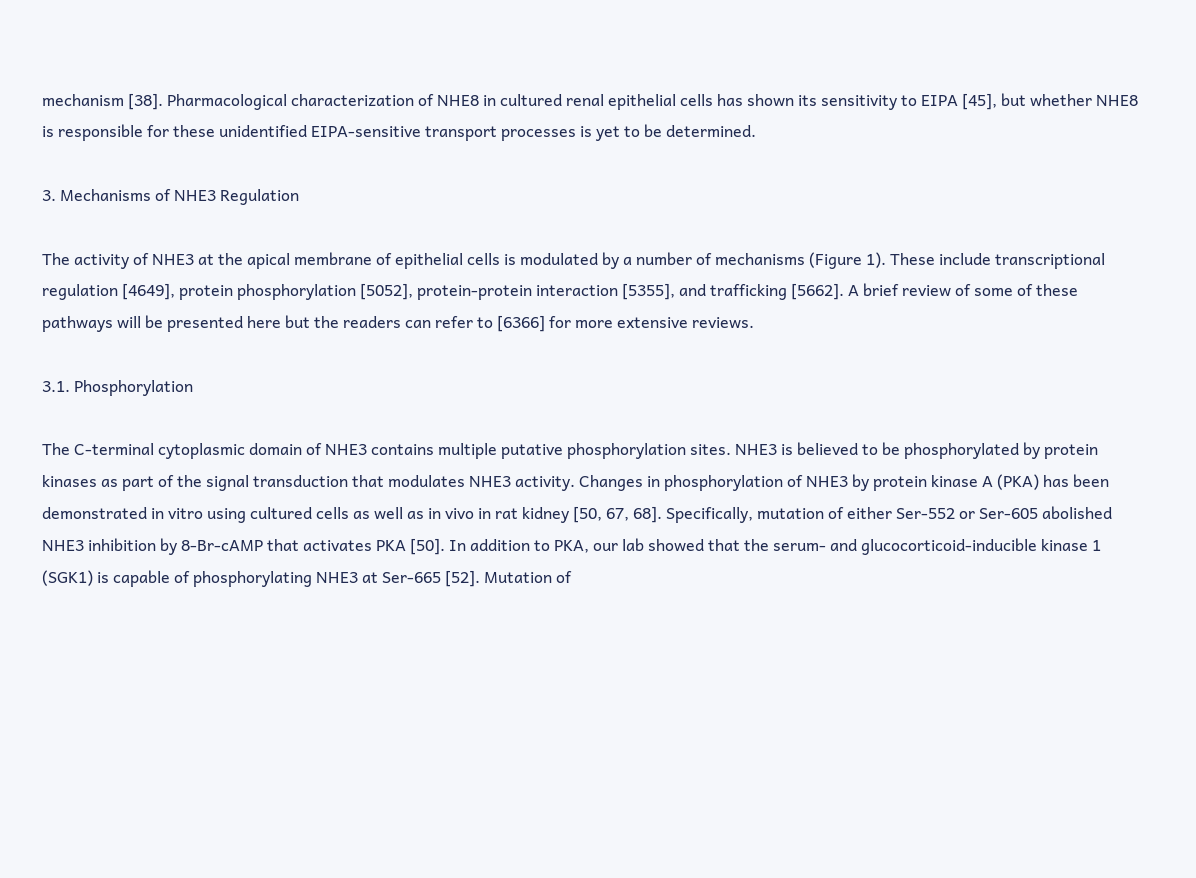mechanism [38]. Pharmacological characterization of NHE8 in cultured renal epithelial cells has shown its sensitivity to EIPA [45], but whether NHE8 is responsible for these unidentified EIPA-sensitive transport processes is yet to be determined.

3. Mechanisms of NHE3 Regulation

The activity of NHE3 at the apical membrane of epithelial cells is modulated by a number of mechanisms (Figure 1). These include transcriptional regulation [4649], protein phosphorylation [5052], protein-protein interaction [5355], and trafficking [5662]. A brief review of some of these pathways will be presented here but the readers can refer to [6366] for more extensive reviews.

3.1. Phosphorylation

The C-terminal cytoplasmic domain of NHE3 contains multiple putative phosphorylation sites. NHE3 is believed to be phosphorylated by protein kinases as part of the signal transduction that modulates NHE3 activity. Changes in phosphorylation of NHE3 by protein kinase A (PKA) has been demonstrated in vitro using cultured cells as well as in vivo in rat kidney [50, 67, 68]. Specifically, mutation of either Ser-552 or Ser-605 abolished NHE3 inhibition by 8-Br-cAMP that activates PKA [50]. In addition to PKA, our lab showed that the serum- and glucocorticoid-inducible kinase 1 (SGK1) is capable of phosphorylating NHE3 at Ser-665 [52]. Mutation of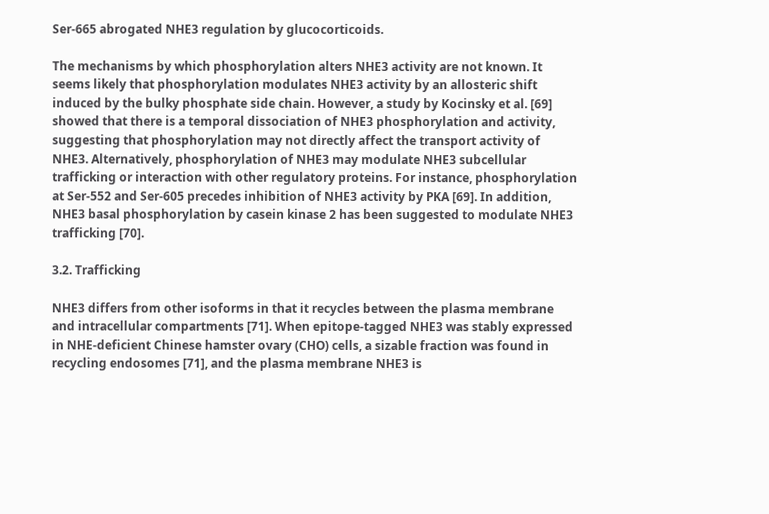Ser-665 abrogated NHE3 regulation by glucocorticoids.

The mechanisms by which phosphorylation alters NHE3 activity are not known. It seems likely that phosphorylation modulates NHE3 activity by an allosteric shift induced by the bulky phosphate side chain. However, a study by Kocinsky et al. [69] showed that there is a temporal dissociation of NHE3 phosphorylation and activity, suggesting that phosphorylation may not directly affect the transport activity of NHE3. Alternatively, phosphorylation of NHE3 may modulate NHE3 subcellular trafficking or interaction with other regulatory proteins. For instance, phosphorylation at Ser-552 and Ser-605 precedes inhibition of NHE3 activity by PKA [69]. In addition, NHE3 basal phosphorylation by casein kinase 2 has been suggested to modulate NHE3 trafficking [70].

3.2. Trafficking

NHE3 differs from other isoforms in that it recycles between the plasma membrane and intracellular compartments [71]. When epitope-tagged NHE3 was stably expressed in NHE-deficient Chinese hamster ovary (CHO) cells, a sizable fraction was found in recycling endosomes [71], and the plasma membrane NHE3 is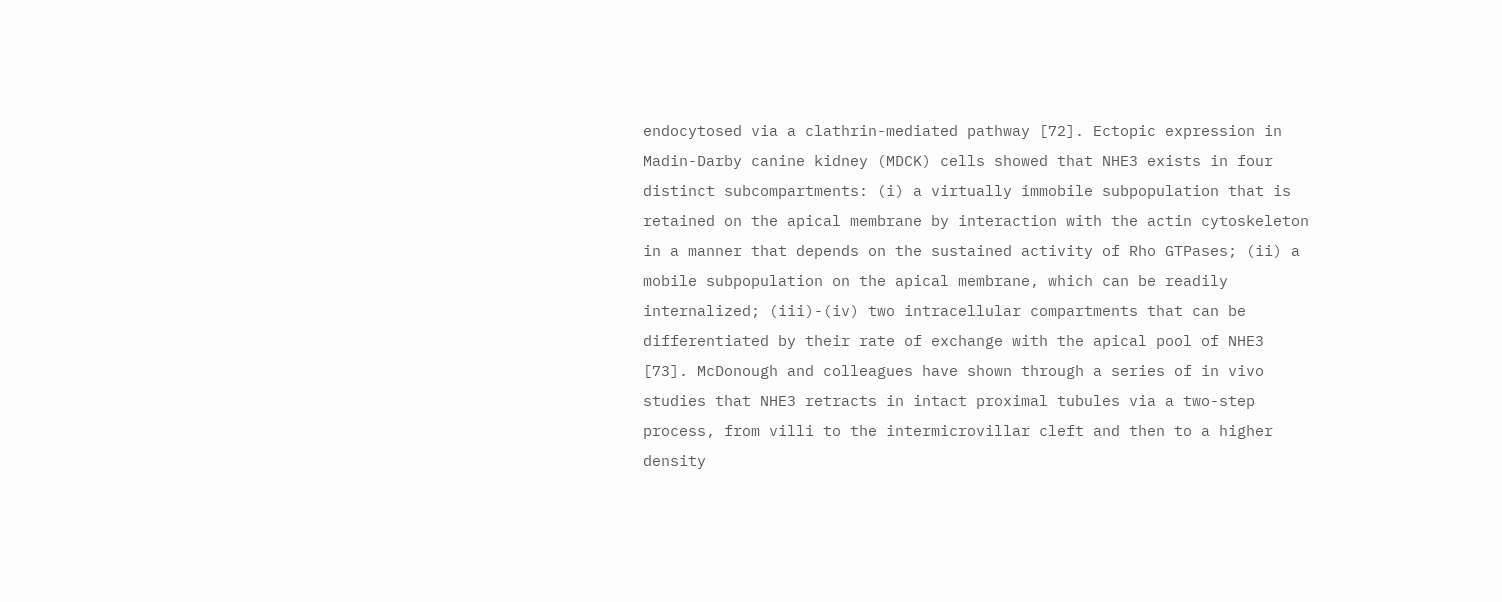endocytosed via a clathrin-mediated pathway [72]. Ectopic expression in Madin-Darby canine kidney (MDCK) cells showed that NHE3 exists in four distinct subcompartments: (i) a virtually immobile subpopulation that is retained on the apical membrane by interaction with the actin cytoskeleton in a manner that depends on the sustained activity of Rho GTPases; (ii) a mobile subpopulation on the apical membrane, which can be readily internalized; (iii)-(iv) two intracellular compartments that can be differentiated by their rate of exchange with the apical pool of NHE3 [73]. McDonough and colleagues have shown through a series of in vivo studies that NHE3 retracts in intact proximal tubules via a two-step process, from villi to the intermicrovillar cleft and then to a higher density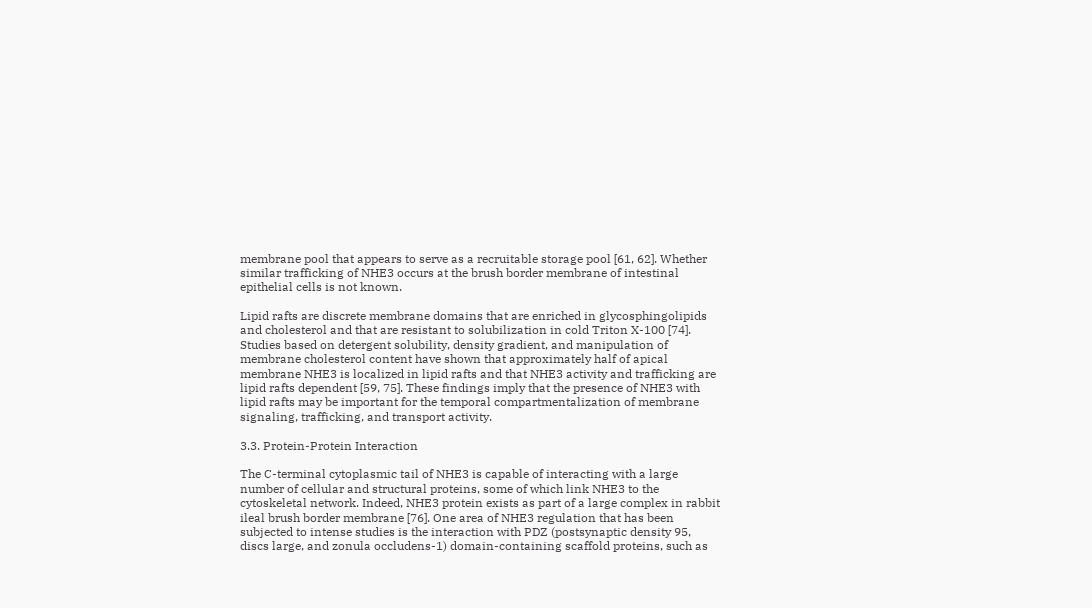membrane pool that appears to serve as a recruitable storage pool [61, 62]. Whether similar trafficking of NHE3 occurs at the brush border membrane of intestinal epithelial cells is not known.

Lipid rafts are discrete membrane domains that are enriched in glycosphingolipids and cholesterol and that are resistant to solubilization in cold Triton X-100 [74]. Studies based on detergent solubility, density gradient, and manipulation of membrane cholesterol content have shown that approximately half of apical membrane NHE3 is localized in lipid rafts and that NHE3 activity and trafficking are lipid rafts dependent [59, 75]. These findings imply that the presence of NHE3 with lipid rafts may be important for the temporal compartmentalization of membrane signaling, trafficking, and transport activity.

3.3. Protein-Protein Interaction

The C-terminal cytoplasmic tail of NHE3 is capable of interacting with a large number of cellular and structural proteins, some of which link NHE3 to the cytoskeletal network. Indeed, NHE3 protein exists as part of a large complex in rabbit ileal brush border membrane [76]. One area of NHE3 regulation that has been subjected to intense studies is the interaction with PDZ (postsynaptic density 95, discs large, and zonula occludens-1) domain-containing scaffold proteins, such as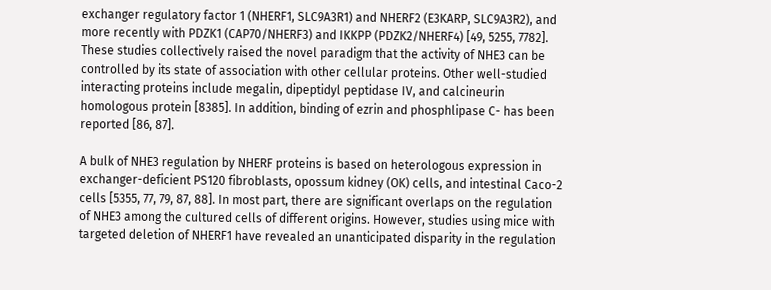exchanger regulatory factor 1 (NHERF1, SLC9A3R1) and NHERF2 (E3KARP, SLC9A3R2), and more recently with PDZK1 (CAP70/NHERF3) and IKKPP (PDZK2/NHERF4) [49, 5255, 7782]. These studies collectively raised the novel paradigm that the activity of NHE3 can be controlled by its state of association with other cellular proteins. Other well-studied interacting proteins include megalin, dipeptidyl peptidase IV, and calcineurin homologous protein [8385]. In addition, binding of ezrin and phosphlipase C- has been reported [86, 87].

A bulk of NHE3 regulation by NHERF proteins is based on heterologous expression in exchanger-deficient PS120 fibroblasts, opossum kidney (OK) cells, and intestinal Caco-2 cells [5355, 77, 79, 87, 88]. In most part, there are significant overlaps on the regulation of NHE3 among the cultured cells of different origins. However, studies using mice with targeted deletion of NHERF1 have revealed an unanticipated disparity in the regulation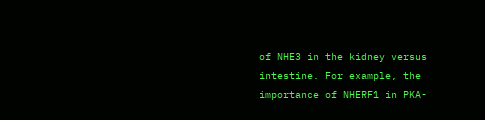of NHE3 in the kidney versus intestine. For example, the importance of NHERF1 in PKA-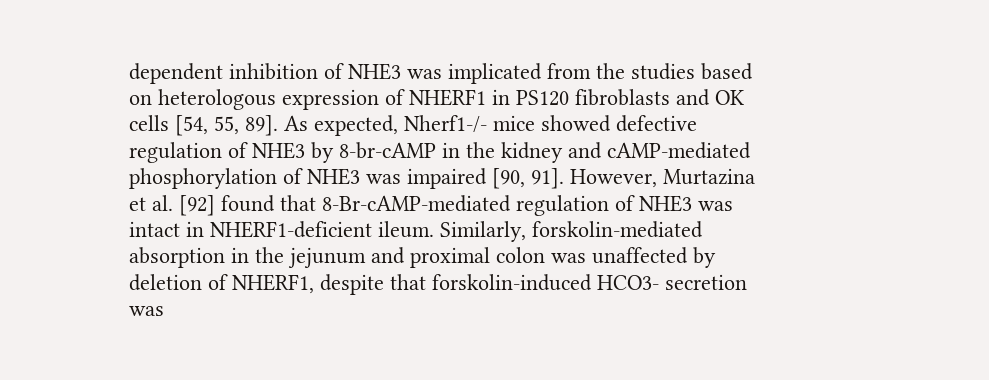dependent inhibition of NHE3 was implicated from the studies based on heterologous expression of NHERF1 in PS120 fibroblasts and OK cells [54, 55, 89]. As expected, Nherf1-/- mice showed defective regulation of NHE3 by 8-br-cAMP in the kidney and cAMP-mediated phosphorylation of NHE3 was impaired [90, 91]. However, Murtazina et al. [92] found that 8-Br-cAMP-mediated regulation of NHE3 was intact in NHERF1-deficient ileum. Similarly, forskolin-mediated absorption in the jejunum and proximal colon was unaffected by deletion of NHERF1, despite that forskolin-induced HCO3- secretion was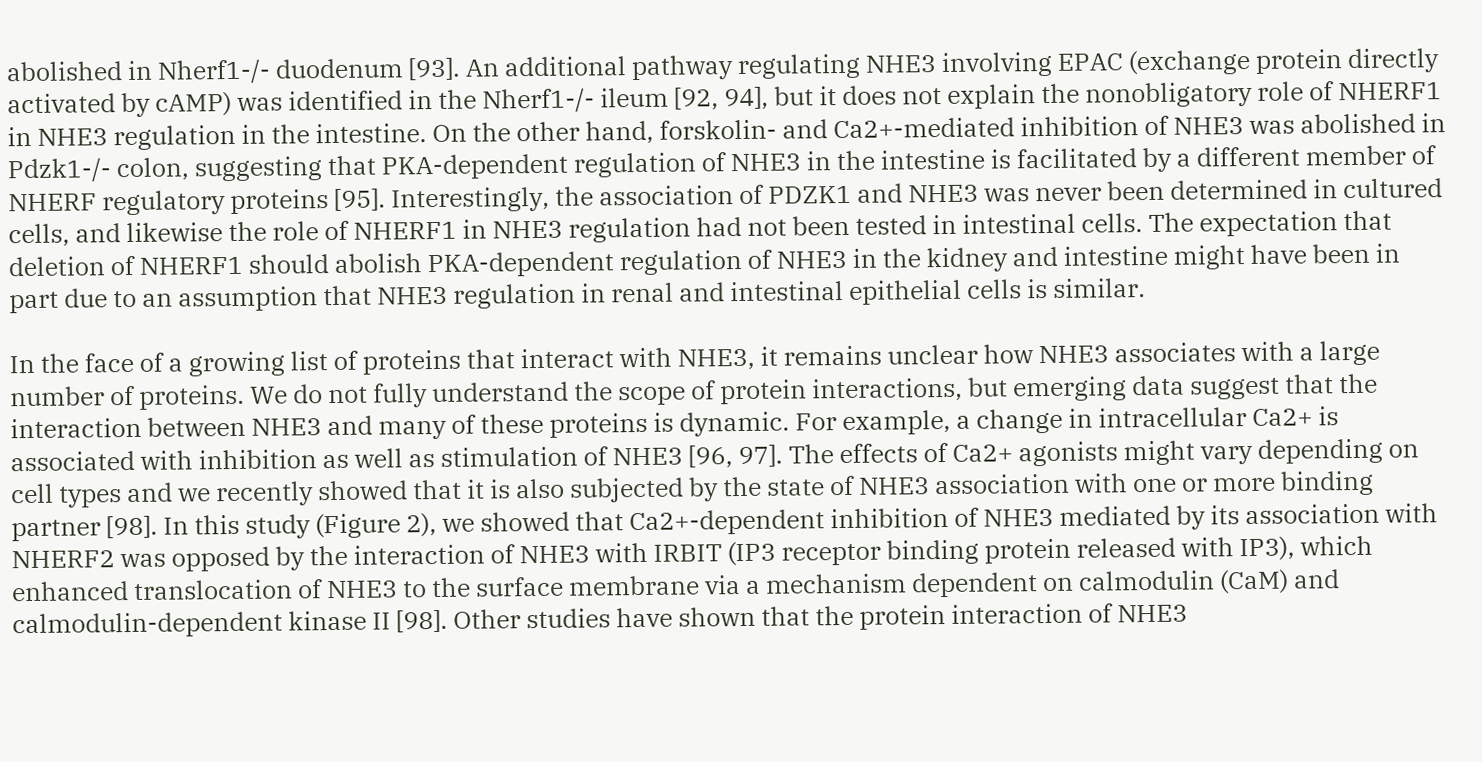abolished in Nherf1-/- duodenum [93]. An additional pathway regulating NHE3 involving EPAC (exchange protein directly activated by cAMP) was identified in the Nherf1-/- ileum [92, 94], but it does not explain the nonobligatory role of NHERF1 in NHE3 regulation in the intestine. On the other hand, forskolin- and Ca2+-mediated inhibition of NHE3 was abolished in Pdzk1-/- colon, suggesting that PKA-dependent regulation of NHE3 in the intestine is facilitated by a different member of NHERF regulatory proteins [95]. Interestingly, the association of PDZK1 and NHE3 was never been determined in cultured cells, and likewise the role of NHERF1 in NHE3 regulation had not been tested in intestinal cells. The expectation that deletion of NHERF1 should abolish PKA-dependent regulation of NHE3 in the kidney and intestine might have been in part due to an assumption that NHE3 regulation in renal and intestinal epithelial cells is similar.

In the face of a growing list of proteins that interact with NHE3, it remains unclear how NHE3 associates with a large number of proteins. We do not fully understand the scope of protein interactions, but emerging data suggest that the interaction between NHE3 and many of these proteins is dynamic. For example, a change in intracellular Ca2+ is associated with inhibition as well as stimulation of NHE3 [96, 97]. The effects of Ca2+ agonists might vary depending on cell types and we recently showed that it is also subjected by the state of NHE3 association with one or more binding partner [98]. In this study (Figure 2), we showed that Ca2+-dependent inhibition of NHE3 mediated by its association with NHERF2 was opposed by the interaction of NHE3 with IRBIT (IP3 receptor binding protein released with IP3), which enhanced translocation of NHE3 to the surface membrane via a mechanism dependent on calmodulin (CaM) and calmodulin-dependent kinase II [98]. Other studies have shown that the protein interaction of NHE3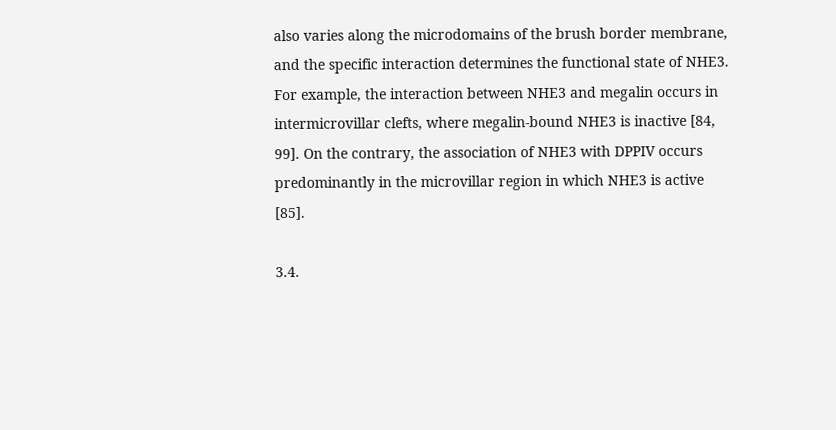also varies along the microdomains of the brush border membrane, and the specific interaction determines the functional state of NHE3. For example, the interaction between NHE3 and megalin occurs in intermicrovillar clefts, where megalin-bound NHE3 is inactive [84, 99]. On the contrary, the association of NHE3 with DPPIV occurs predominantly in the microvillar region in which NHE3 is active [85].

3.4.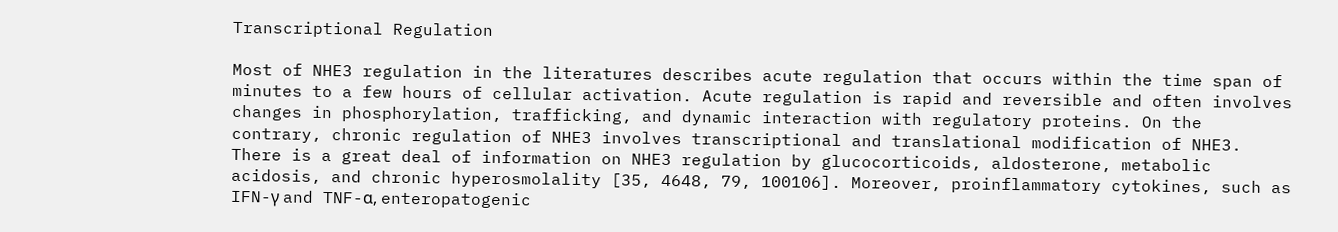Transcriptional Regulation

Most of NHE3 regulation in the literatures describes acute regulation that occurs within the time span of minutes to a few hours of cellular activation. Acute regulation is rapid and reversible and often involves changes in phosphorylation, trafficking, and dynamic interaction with regulatory proteins. On the contrary, chronic regulation of NHE3 involves transcriptional and translational modification of NHE3. There is a great deal of information on NHE3 regulation by glucocorticoids, aldosterone, metabolic acidosis, and chronic hyperosmolality [35, 4648, 79, 100106]. Moreover, proinflammatory cytokines, such as IFN-γ and TNF-α, enteropatogenic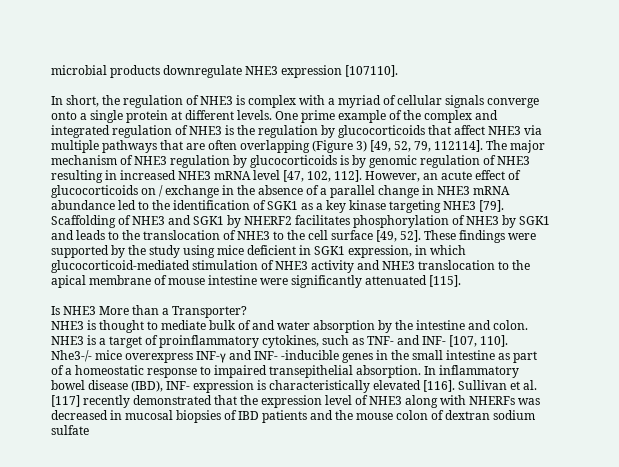microbial products downregulate NHE3 expression [107110].

In short, the regulation of NHE3 is complex with a myriad of cellular signals converge onto a single protein at different levels. One prime example of the complex and integrated regulation of NHE3 is the regulation by glucocorticoids that affect NHE3 via multiple pathways that are often overlapping (Figure 3) [49, 52, 79, 112114]. The major mechanism of NHE3 regulation by glucocorticoids is by genomic regulation of NHE3 resulting in increased NHE3 mRNA level [47, 102, 112]. However, an acute effect of glucocorticoids on / exchange in the absence of a parallel change in NHE3 mRNA abundance led to the identification of SGK1 as a key kinase targeting NHE3 [79]. Scaffolding of NHE3 and SGK1 by NHERF2 facilitates phosphorylation of NHE3 by SGK1 and leads to the translocation of NHE3 to the cell surface [49, 52]. These findings were supported by the study using mice deficient in SGK1 expression, in which glucocorticoid-mediated stimulation of NHE3 activity and NHE3 translocation to the apical membrane of mouse intestine were significantly attenuated [115].

Is NHE3 More than a Transporter?
NHE3 is thought to mediate bulk of and water absorption by the intestine and colon. NHE3 is a target of proinflammatory cytokines, such as TNF- and INF- [107, 110]. Nhe3-/- mice overexpress INF-γ and INF- -inducible genes in the small intestine as part of a homeostatic response to impaired transepithelial absorption. In inflammatory bowel disease (IBD), INF- expression is characteristically elevated [116]. Sullivan et al. [117] recently demonstrated that the expression level of NHE3 along with NHERFs was decreased in mucosal biopsies of IBD patients and the mouse colon of dextran sodium sulfate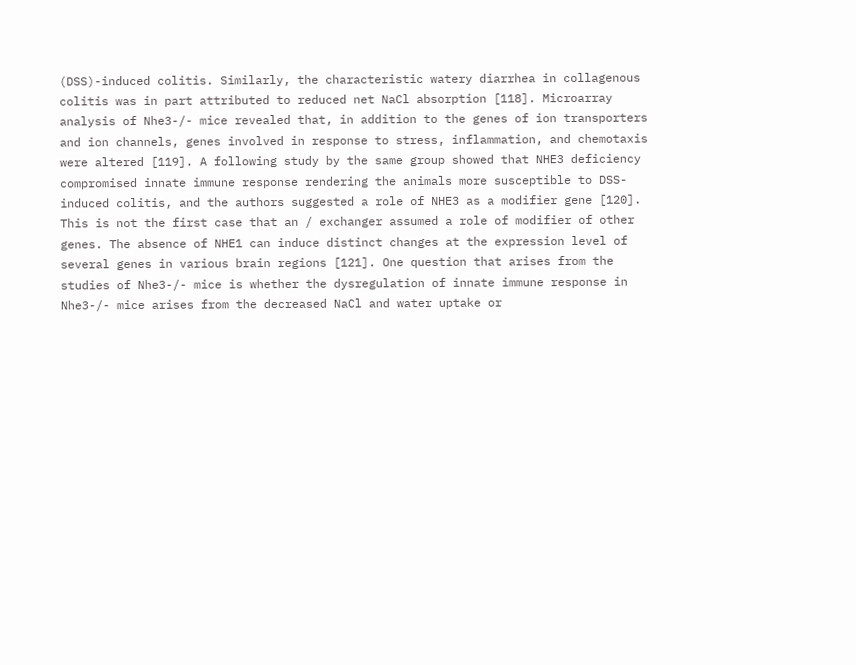(DSS)-induced colitis. Similarly, the characteristic watery diarrhea in collagenous colitis was in part attributed to reduced net NaCl absorption [118]. Microarray analysis of Nhe3-/- mice revealed that, in addition to the genes of ion transporters and ion channels, genes involved in response to stress, inflammation, and chemotaxis were altered [119]. A following study by the same group showed that NHE3 deficiency compromised innate immune response rendering the animals more susceptible to DSS-induced colitis, and the authors suggested a role of NHE3 as a modifier gene [120]. This is not the first case that an / exchanger assumed a role of modifier of other genes. The absence of NHE1 can induce distinct changes at the expression level of several genes in various brain regions [121]. One question that arises from the studies of Nhe3-/- mice is whether the dysregulation of innate immune response in Nhe3-/- mice arises from the decreased NaCl and water uptake or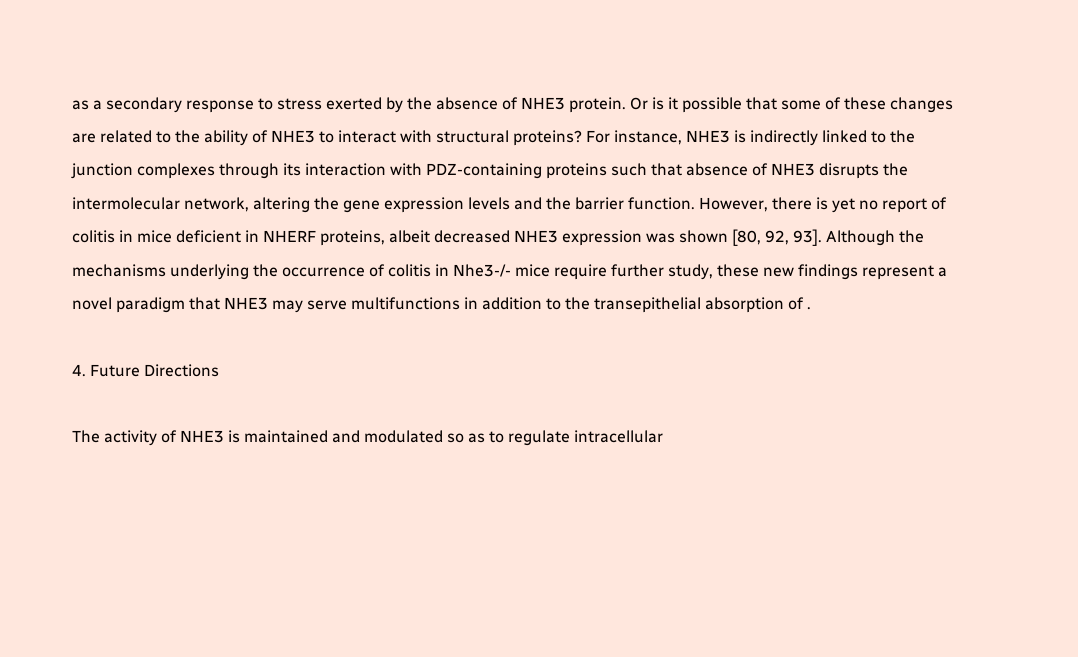as a secondary response to stress exerted by the absence of NHE3 protein. Or is it possible that some of these changes are related to the ability of NHE3 to interact with structural proteins? For instance, NHE3 is indirectly linked to the junction complexes through its interaction with PDZ-containing proteins such that absence of NHE3 disrupts the intermolecular network, altering the gene expression levels and the barrier function. However, there is yet no report of colitis in mice deficient in NHERF proteins, albeit decreased NHE3 expression was shown [80, 92, 93]. Although the mechanisms underlying the occurrence of colitis in Nhe3-/- mice require further study, these new findings represent a novel paradigm that NHE3 may serve multifunctions in addition to the transepithelial absorption of .

4. Future Directions

The activity of NHE3 is maintained and modulated so as to regulate intracellular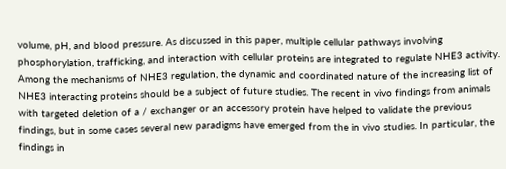volume, pH, and blood pressure. As discussed in this paper, multiple cellular pathways involving phosphorylation, trafficking, and interaction with cellular proteins are integrated to regulate NHE3 activity. Among the mechanisms of NHE3 regulation, the dynamic and coordinated nature of the increasing list of NHE3 interacting proteins should be a subject of future studies. The recent in vivo findings from animals with targeted deletion of a / exchanger or an accessory protein have helped to validate the previous findings, but in some cases several new paradigms have emerged from the in vivo studies. In particular, the findings in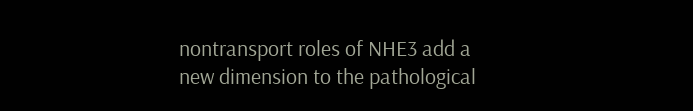nontransport roles of NHE3 add a new dimension to the pathological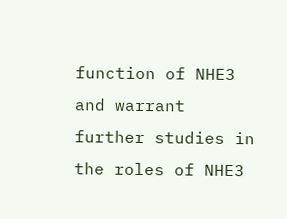function of NHE3 and warrant further studies in the roles of NHE3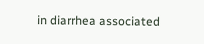in diarrhea associated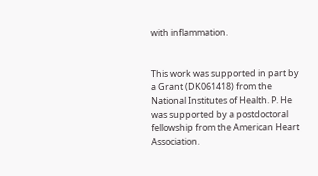with inflammation.


This work was supported in part by a Grant (DK061418) from the National Institutes of Health. P. He was supported by a postdoctoral fellowship from the American Heart Association.